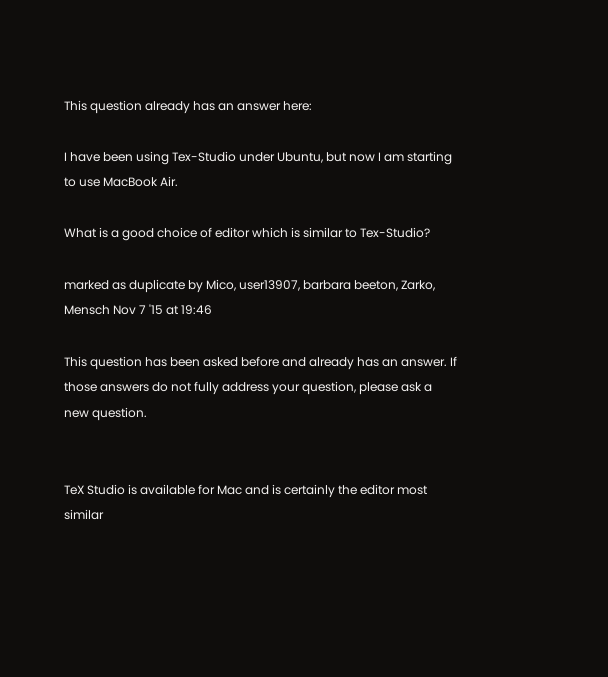This question already has an answer here:

I have been using Tex-Studio under Ubuntu, but now I am starting to use MacBook Air.

What is a good choice of editor which is similar to Tex-Studio?

marked as duplicate by Mico, user13907, barbara beeton, Zarko, Mensch Nov 7 '15 at 19:46

This question has been asked before and already has an answer. If those answers do not fully address your question, please ask a new question.


TeX Studio is available for Mac and is certainly the editor most similar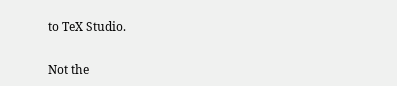to TeX Studio.

Not the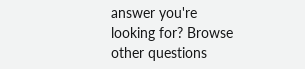answer you're looking for? Browse other questions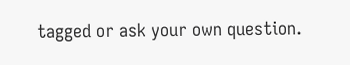tagged or ask your own question.